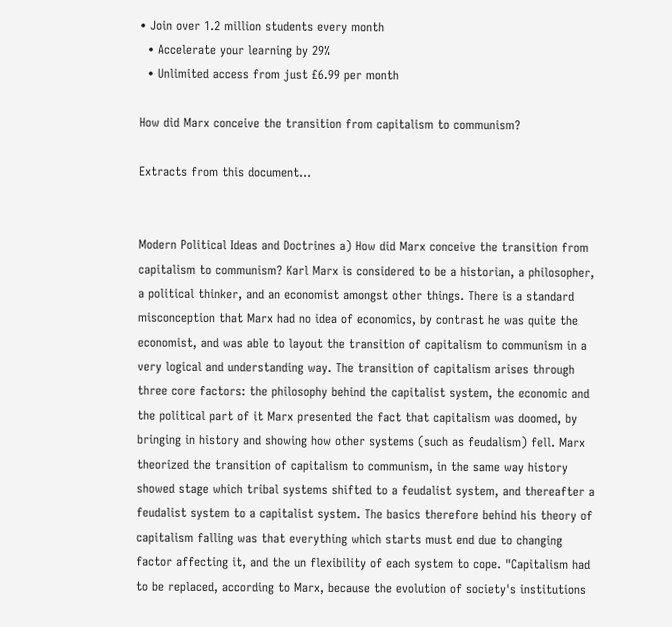• Join over 1.2 million students every month
  • Accelerate your learning by 29%
  • Unlimited access from just £6.99 per month

How did Marx conceive the transition from capitalism to communism?

Extracts from this document...


Modern Political Ideas and Doctrines a) How did Marx conceive the transition from capitalism to communism? Karl Marx is considered to be a historian, a philosopher, a political thinker, and an economist amongst other things. There is a standard misconception that Marx had no idea of economics, by contrast he was quite the economist, and was able to layout the transition of capitalism to communism in a very logical and understanding way. The transition of capitalism arises through three core factors: the philosophy behind the capitalist system, the economic and the political part of it Marx presented the fact that capitalism was doomed, by bringing in history and showing how other systems (such as feudalism) fell. Marx theorized the transition of capitalism to communism, in the same way history showed stage which tribal systems shifted to a feudalist system, and thereafter a feudalist system to a capitalist system. The basics therefore behind his theory of capitalism falling was that everything which starts must end due to changing factor affecting it, and the un flexibility of each system to cope. "Capitalism had to be replaced, according to Marx, because the evolution of society's institutions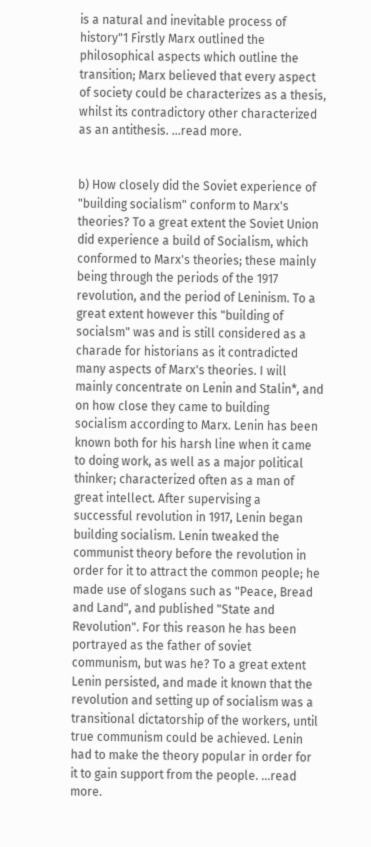is a natural and inevitable process of history"1 Firstly Marx outlined the philosophical aspects which outline the transition; Marx believed that every aspect of society could be characterizes as a thesis, whilst its contradictory other characterized as an antithesis. ...read more.


b) How closely did the Soviet experience of "building socialism" conform to Marx's theories? To a great extent the Soviet Union did experience a build of Socialism, which conformed to Marx's theories; these mainly being through the periods of the 1917 revolution, and the period of Leninism. To a great extent however this "building of socialsm" was and is still considered as a charade for historians as it contradicted many aspects of Marx's theories. I will mainly concentrate on Lenin and Stalin*, and on how close they came to building socialism according to Marx. Lenin has been known both for his harsh line when it came to doing work, as well as a major political thinker; characterized often as a man of great intellect. After supervising a successful revolution in 1917, Lenin began building socialism. Lenin tweaked the communist theory before the revolution in order for it to attract the common people; he made use of slogans such as "Peace, Bread and Land", and published "State and Revolution". For this reason he has been portrayed as the father of soviet communism, but was he? To a great extent Lenin persisted, and made it known that the revolution and setting up of socialism was a transitional dictatorship of the workers, until true communism could be achieved. Lenin had to make the theory popular in order for it to gain support from the people. ...read more.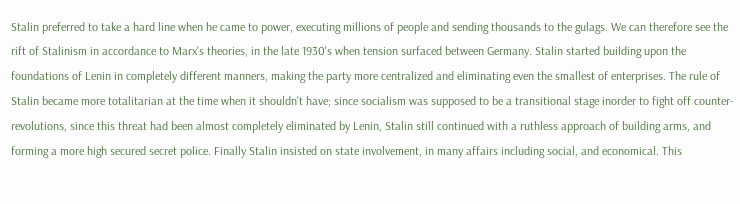Stalin preferred to take a hard line when he came to power, executing millions of people and sending thousands to the gulags. We can therefore see the rift of Stalinism in accordance to Marx's theories, in the late 1930's when tension surfaced between Germany. Stalin started building upon the foundations of Lenin in completely different manners, making the party more centralized and eliminating even the smallest of enterprises. The rule of Stalin became more totalitarian at the time when it shouldn't have; since socialism was supposed to be a transitional stage inorder to fight off counter-revolutions, since this threat had been almost completely eliminated by Lenin, Stalin still continued with a ruthless approach of building arms, and forming a more high secured secret police. Finally Stalin insisted on state involvement, in many affairs including social, and economical. This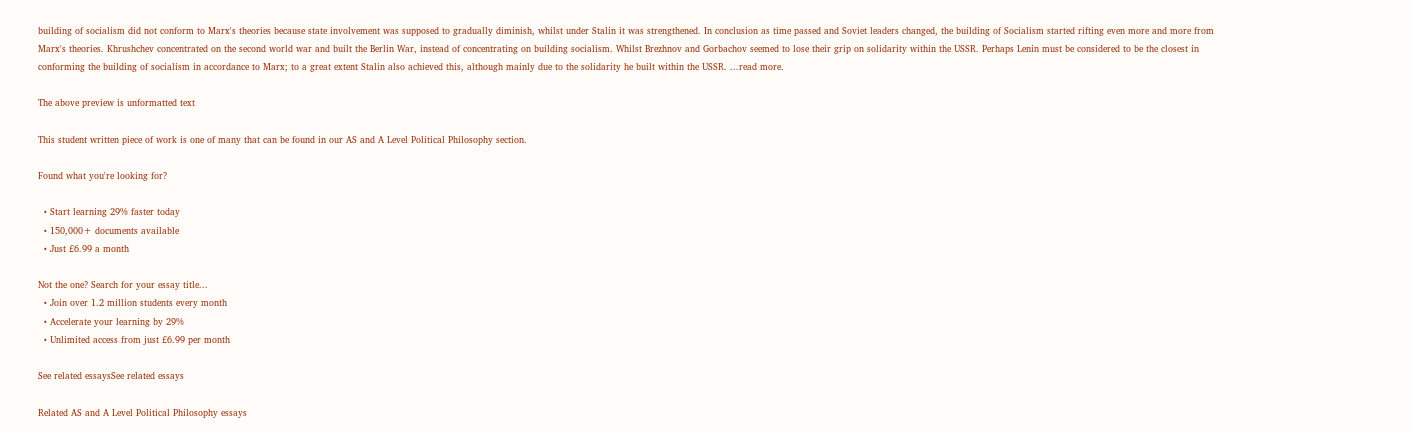building of socialism did not conform to Marx's theories because state involvement was supposed to gradually diminish, whilst under Stalin it was strengthened. In conclusion as time passed and Soviet leaders changed, the building of Socialism started rifting even more and more from Marx's theories. Khrushchev concentrated on the second world war and built the Berlin War, instead of concentrating on building socialism. Whilst Brezhnov and Gorbachov seemed to lose their grip on solidarity within the USSR. Perhaps Lenin must be considered to be the closest in conforming the building of socialism in accordance to Marx; to a great extent Stalin also achieved this, although mainly due to the solidarity he built within the USSR. ...read more.

The above preview is unformatted text

This student written piece of work is one of many that can be found in our AS and A Level Political Philosophy section.

Found what you're looking for?

  • Start learning 29% faster today
  • 150,000+ documents available
  • Just £6.99 a month

Not the one? Search for your essay title...
  • Join over 1.2 million students every month
  • Accelerate your learning by 29%
  • Unlimited access from just £6.99 per month

See related essaysSee related essays

Related AS and A Level Political Philosophy essays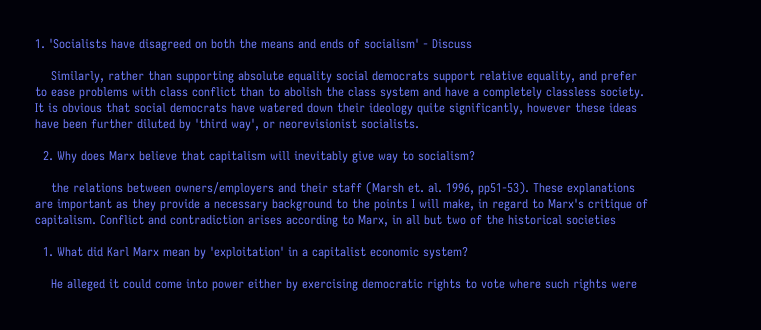1. 'Socialists have disagreed on both the means and ends of socialism' - Discuss

    Similarly, rather than supporting absolute equality social democrats support relative equality, and prefer to ease problems with class conflict than to abolish the class system and have a completely classless society. It is obvious that social democrats have watered down their ideology quite significantly, however these ideas have been further diluted by 'third way', or neorevisionist socialists.

  2. Why does Marx believe that capitalism will inevitably give way to socialism?

    the relations between owners/employers and their staff (Marsh et. al. 1996, pp51-53). These explanations are important as they provide a necessary background to the points I will make, in regard to Marx's critique of capitalism. Conflict and contradiction arises according to Marx, in all but two of the historical societies

  1. What did Karl Marx mean by 'exploitation' in a capitalist economic system?

    He alleged it could come into power either by exercising democratic rights to vote where such rights were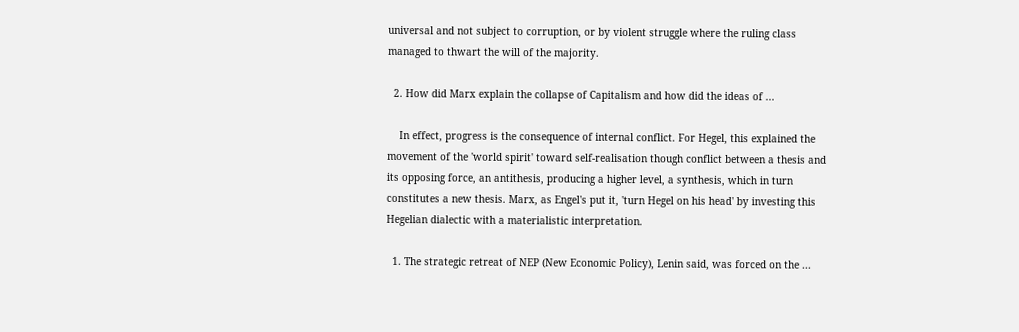universal and not subject to corruption, or by violent struggle where the ruling class managed to thwart the will of the majority.

  2. How did Marx explain the collapse of Capitalism and how did the ideas of ...

    In effect, progress is the consequence of internal conflict. For Hegel, this explained the movement of the 'world spirit' toward self-realisation though conflict between a thesis and its opposing force, an antithesis, producing a higher level, a synthesis, which in turn constitutes a new thesis. Marx, as Engel's put it, 'turn Hegel on his head' by investing this Hegelian dialectic with a materialistic interpretation.

  1. The strategic retreat of NEP (New Economic Policy), Lenin said, was forced on the ...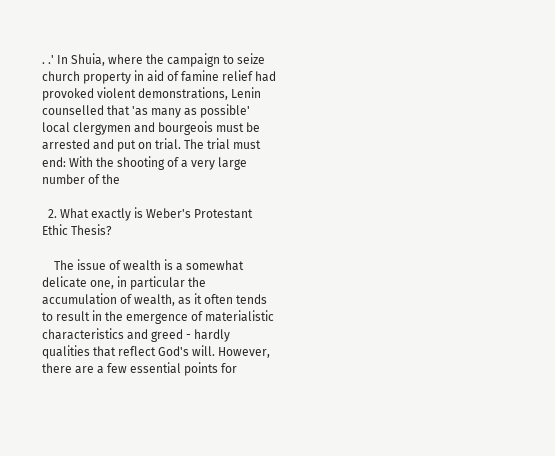. .' In Shuia, where the campaign to seize church property in aid of famine relief had provoked violent demonstrations, Lenin counselled that 'as many as possible' local clergymen and bourgeois must be arrested and put on trial. The trial must end: With the shooting of a very large number of the

  2. What exactly is Weber's Protestant Ethic Thesis?

    The issue of wealth is a somewhat delicate one, in particular the accumulation of wealth, as it often tends to result in the emergence of materialistic characteristics and greed - hardly qualities that reflect God's will. However, there are a few essential points for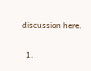discussion here.

  1.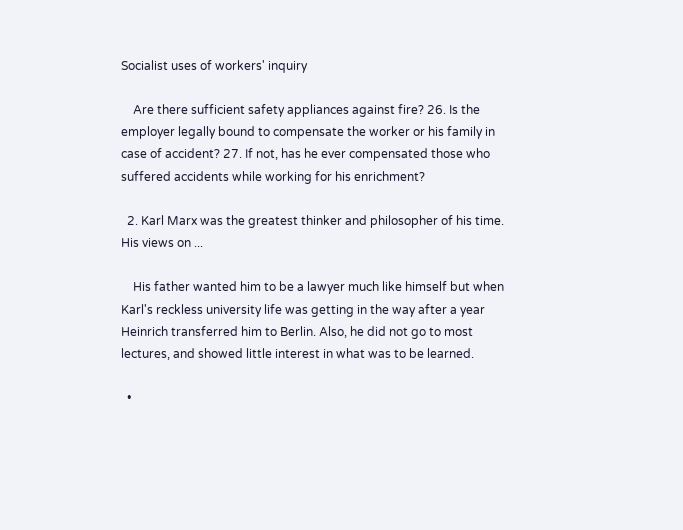Socialist uses of workers' inquiry

    Are there sufficient safety appliances against fire? 26. Is the employer legally bound to compensate the worker or his family in case of accident? 27. If not, has he ever compensated those who suffered accidents while working for his enrichment?

  2. Karl Marx was the greatest thinker and philosopher of his time. His views on ...

    His father wanted him to be a lawyer much like himself but when Karl's reckless university life was getting in the way after a year Heinrich transferred him to Berlin. Also, he did not go to most lectures, and showed little interest in what was to be learned.

  •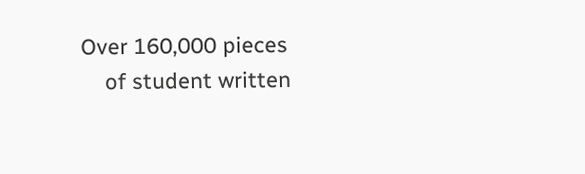Over 160,000 pieces
    of student written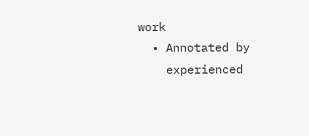work
  • Annotated by
    experienced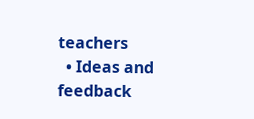teachers
  • Ideas and feedback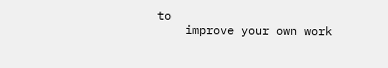to
    improve your own work